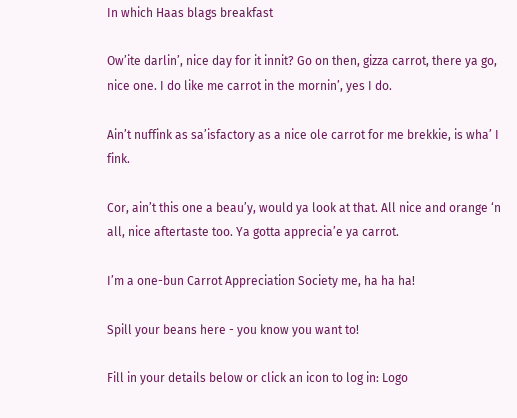In which Haas blags breakfast

Ow’ite darlin’, nice day for it innit? Go on then, gizza carrot, there ya go, nice one. I do like me carrot in the mornin’, yes I do.

Ain’t nuffink as sa’isfactory as a nice ole carrot for me brekkie, is wha’ I fink.

Cor, ain’t this one a beau’y, would ya look at that. All nice and orange ‘n all, nice aftertaste too. Ya gotta apprecia’e ya carrot.

I’m a one-bun Carrot Appreciation Society me, ha ha ha!

Spill your beans here - you know you want to!

Fill in your details below or click an icon to log in: Logo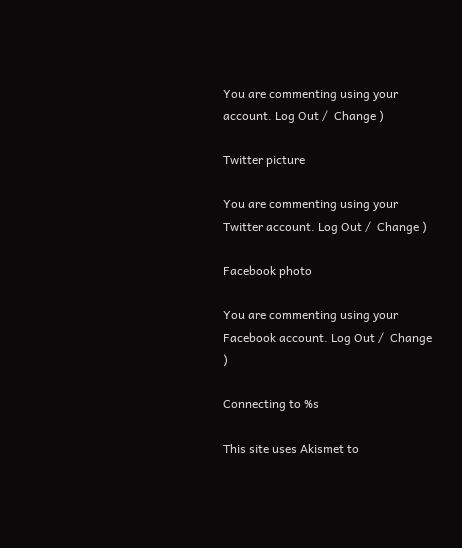You are commenting using your account. Log Out /  Change )

Twitter picture

You are commenting using your Twitter account. Log Out /  Change )

Facebook photo

You are commenting using your Facebook account. Log Out /  Change )

Connecting to %s

This site uses Akismet to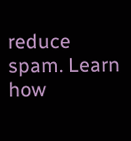reduce spam. Learn how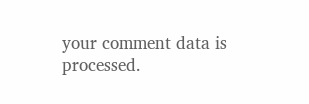your comment data is processed.